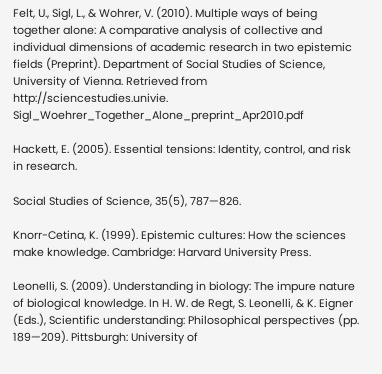Felt, U., Sigl, L., & Wohrer, V. (2010). Multiple ways of being together alone: A comparative analysis of collective and individual dimensions of academic research in two epistemic fields (Preprint). Department of Social Studies of Science, University of Vienna. Retrieved from http://sciencestudies.univie. Sigl_Woehrer_Together_Alone_preprint_Apr2010.pdf

Hackett, E. (2005). Essential tensions: Identity, control, and risk in research.

Social Studies of Science, 35(5), 787—826.

Knorr-Cetina, K. (1999). Epistemic cultures: How the sciences make knowledge. Cambridge: Harvard University Press.

Leonelli, S. (2009). Understanding in biology: The impure nature of biological knowledge. In H. W. de Regt, S. Leonelli, & K. Eigner (Eds.), Scientific understanding: Philosophical perspectives (pp. 189—209). Pittsburgh: University of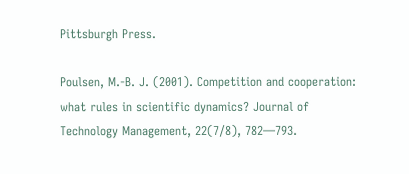Pittsburgh Press.

Poulsen, M.-B. J. (2001). Competition and cooperation: what rules in scientific dynamics? Journal of Technology Management, 22(7/8), 782—793.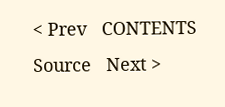< Prev   CONTENTS   Source   Next >